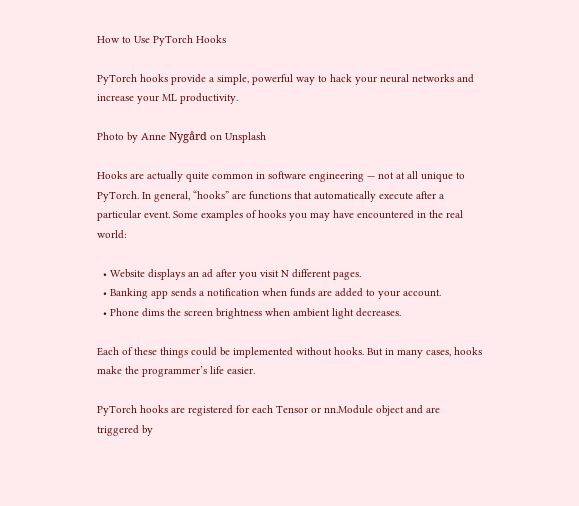How to Use PyTorch Hooks

PyTorch hooks provide a simple, powerful way to hack your neural networks and increase your ML productivity.

Photo by Anne Nygård on Unsplash

Hooks are actually quite common in software engineering — not at all unique to PyTorch. In general, “hooks” are functions that automatically execute after a particular event. Some examples of hooks you may have encountered in the real world:

  • Website displays an ad after you visit N different pages.
  • Banking app sends a notification when funds are added to your account.
  • Phone dims the screen brightness when ambient light decreases.

Each of these things could be implemented without hooks. But in many cases, hooks make the programmer’s life easier.

PyTorch hooks are registered for each Tensor or nn.Module object and are triggered by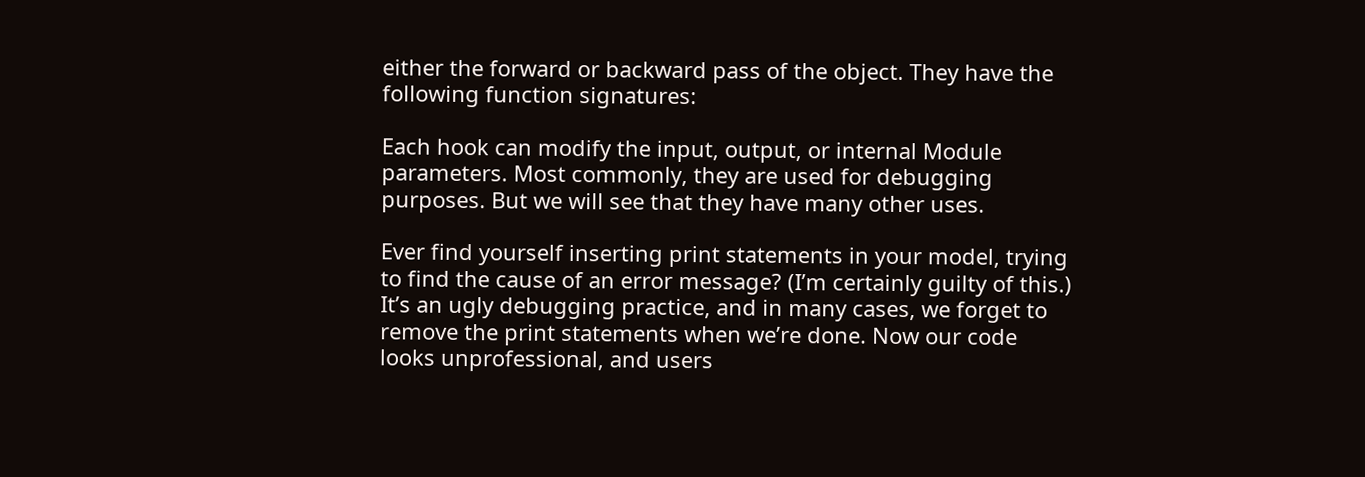either the forward or backward pass of the object. They have the following function signatures:

Each hook can modify the input, output, or internal Module parameters. Most commonly, they are used for debugging purposes. But we will see that they have many other uses.

Ever find yourself inserting print statements in your model, trying to find the cause of an error message? (I’m certainly guilty of this.) It’s an ugly debugging practice, and in many cases, we forget to remove the print statements when we’re done. Now our code looks unprofessional, and users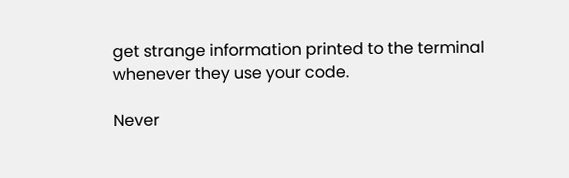get strange information printed to the terminal whenever they use your code.

Never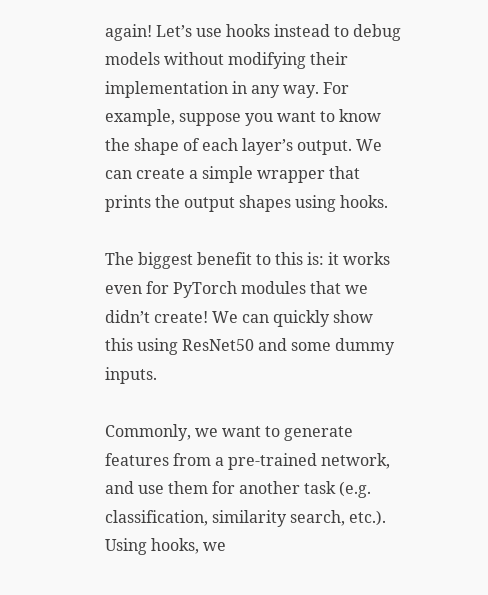again! Let’s use hooks instead to debug models without modifying their implementation in any way. For example, suppose you want to know the shape of each layer’s output. We can create a simple wrapper that prints the output shapes using hooks.

The biggest benefit to this is: it works even for PyTorch modules that we didn’t create! We can quickly show this using ResNet50 and some dummy inputs.

Commonly, we want to generate features from a pre-trained network, and use them for another task (e.g. classification, similarity search, etc.). Using hooks, we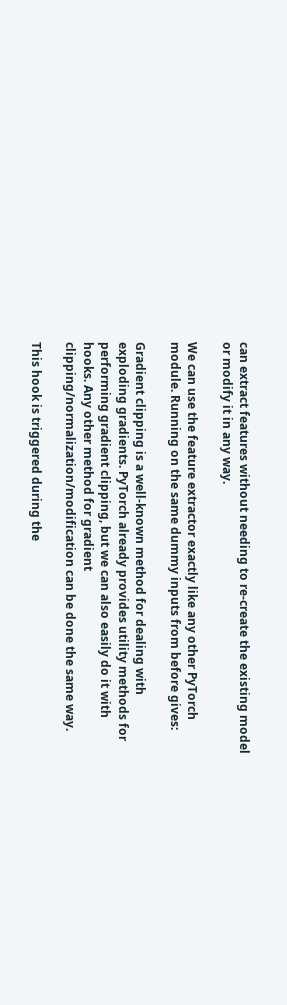can extract features without needing to re-create the existing model or modify it in any way.

We can use the feature extractor exactly like any other PyTorch module. Running on the same dummy inputs from before gives:

Gradient clipping is a well-known method for dealing with exploding gradients. PyTorch already provides utility methods for performing gradient clipping, but we can also easily do it with hooks. Any other method for gradient clipping/normalization/modification can be done the same way.

This hook is triggered during the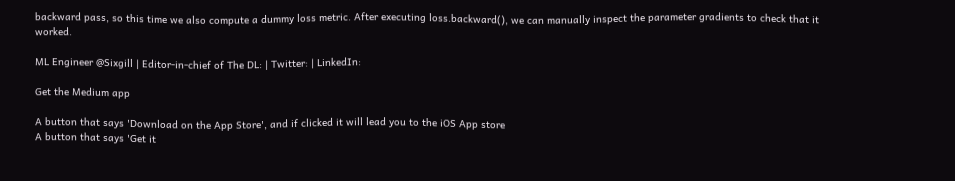backward pass, so this time we also compute a dummy loss metric. After executing loss.backward(), we can manually inspect the parameter gradients to check that it worked.

ML Engineer @Sixgill | Editor-in-chief of The DL: | Twitter: | LinkedIn:

Get the Medium app

A button that says 'Download on the App Store', and if clicked it will lead you to the iOS App store
A button that says 'Get it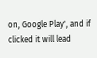on, Google Play', and if clicked it will lead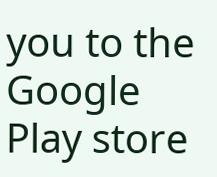you to the Google Play store